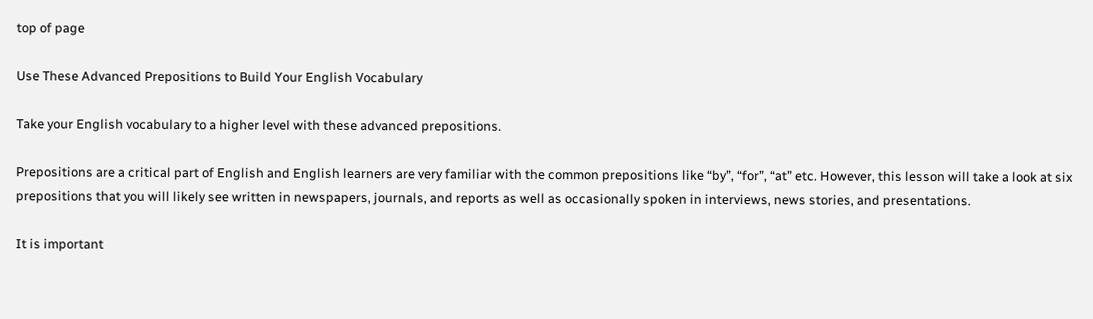top of page

Use These Advanced Prepositions to Build Your English Vocabulary

Take your English vocabulary to a higher level with these advanced prepositions.

Prepositions are a critical part of English and English learners are very familiar with the common prepositions like “by”, “for”, “at” etc. However, this lesson will take a look at six prepositions that you will likely see written in newspapers, journals, and reports as well as occasionally spoken in interviews, news stories, and presentations.

It is important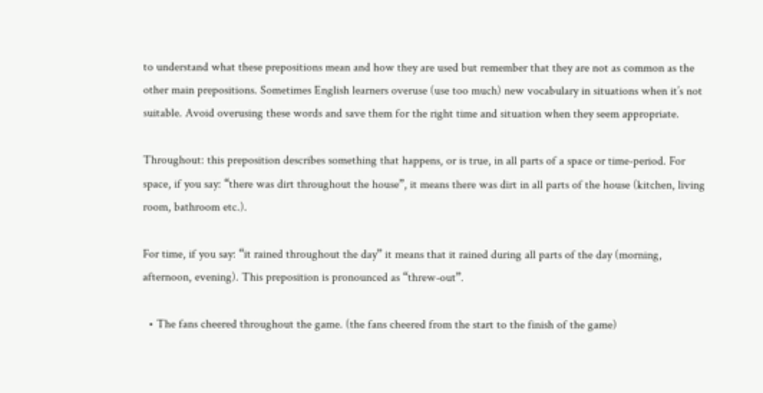to understand what these prepositions mean and how they are used but remember that they are not as common as the other main prepositions. Sometimes English learners overuse (use too much) new vocabulary in situations when it’s not suitable. Avoid overusing these words and save them for the right time and situation when they seem appropriate.

Throughout: this preposition describes something that happens, or is true, in all parts of a space or time-period. For space, if you say: “there was dirt throughout the house”, it means there was dirt in all parts of the house (kitchen, living room, bathroom etc.).

For time, if you say: “it rained throughout the day” it means that it rained during all parts of the day (morning, afternoon, evening). This preposition is pronounced as “threw-out”.

  • The fans cheered throughout the game. (the fans cheered from the start to the finish of the game)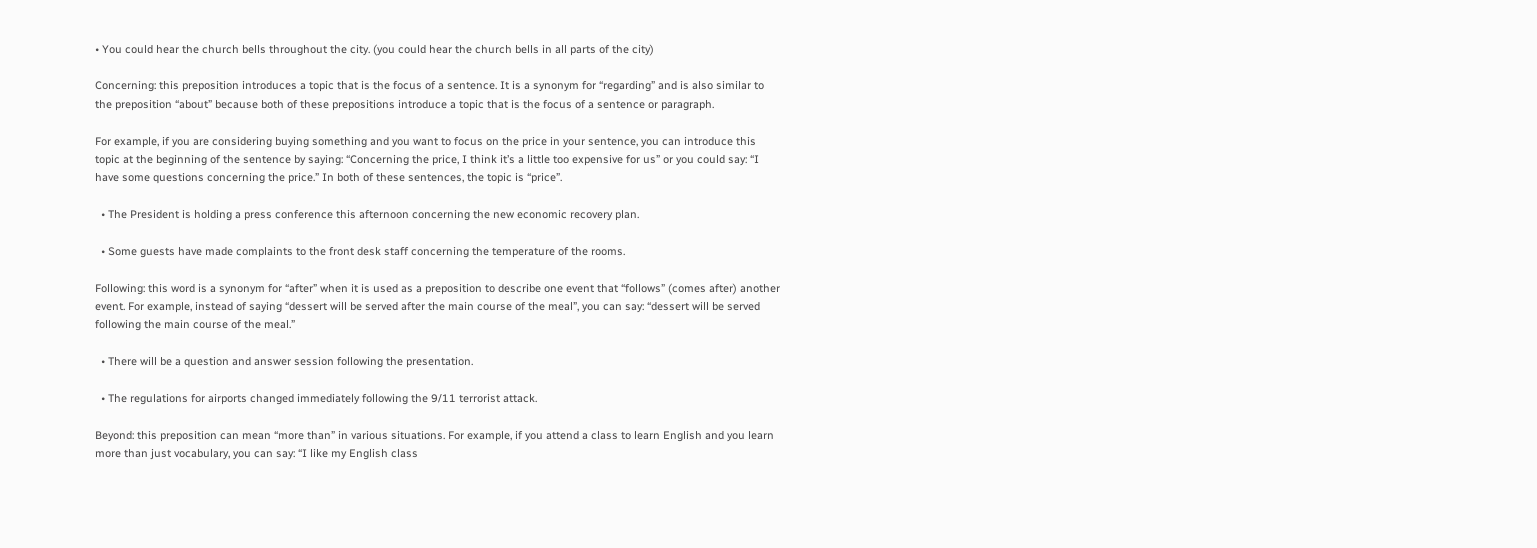• You could hear the church bells throughout the city. (you could hear the church bells in all parts of the city)

Concerning: this preposition introduces a topic that is the focus of a sentence. It is a synonym for “regarding” and is also similar to the preposition “about” because both of these prepositions introduce a topic that is the focus of a sentence or paragraph.

For example, if you are considering buying something and you want to focus on the price in your sentence, you can introduce this topic at the beginning of the sentence by saying: “Concerning the price, I think it’s a little too expensive for us” or you could say: “I have some questions concerning the price.” In both of these sentences, the topic is “price”.

  • The President is holding a press conference this afternoon concerning the new economic recovery plan.

  • Some guests have made complaints to the front desk staff concerning the temperature of the rooms.

Following: this word is a synonym for “after” when it is used as a preposition to describe one event that “follows” (comes after) another event. For example, instead of saying “dessert will be served after the main course of the meal”, you can say: “dessert will be served following the main course of the meal.”

  • There will be a question and answer session following the presentation.

  • The regulations for airports changed immediately following the 9/11 terrorist attack.

Beyond: this preposition can mean “more than” in various situations. For example, if you attend a class to learn English and you learn more than just vocabulary, you can say: “I like my English class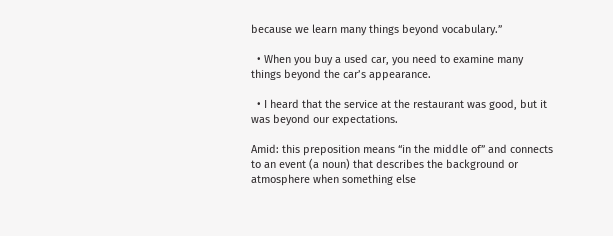because we learn many things beyond vocabulary.”

  • When you buy a used car, you need to examine many things beyond the car’s appearance.

  • I heard that the service at the restaurant was good, but it was beyond our expectations.

Amid: this preposition means “in the middle of” and connects to an event (a noun) that describes the background or atmosphere when something else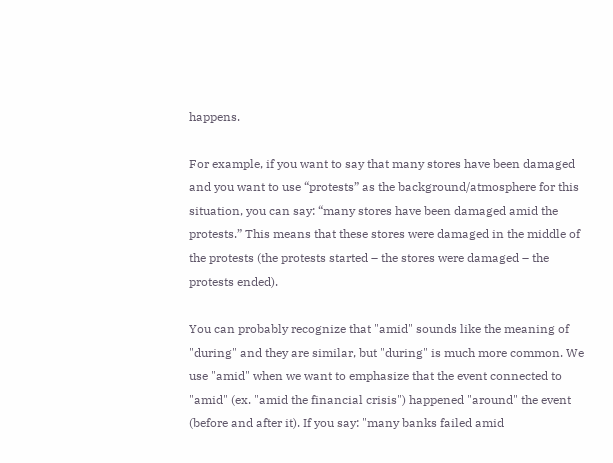happens.

For example, if you want to say that many stores have been damaged and you want to use “protests” as the background/atmosphere for this situation, you can say: “many stores have been damaged amid the protests.” This means that these stores were damaged in the middle of the protests (the protests started – the stores were damaged – the protests ended).

You can probably recognize that "amid" sounds like the meaning of "during" and they are similar, but "during" is much more common. We use "amid" when we want to emphasize that the event connected to "amid" (ex. "amid the financial crisis") happened "around" the event (before and after it). If you say: "many banks failed amid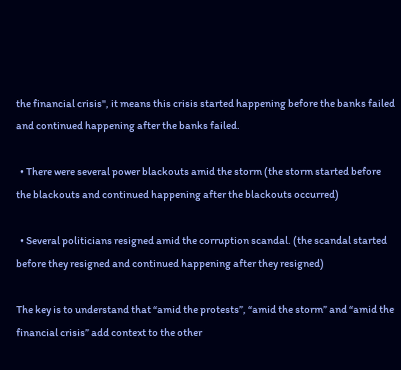the financial crisis", it means this crisis started happening before the banks failed and continued happening after the banks failed.

  • There were several power blackouts amid the storm (the storm started before the blackouts and continued happening after the blackouts occurred)

  • Several politicians resigned amid the corruption scandal. (the scandal started before they resigned and continued happening after they resigned)

The key is to understand that “amid the protests”, “amid the storm” and “amid the financial crisis” add context to the other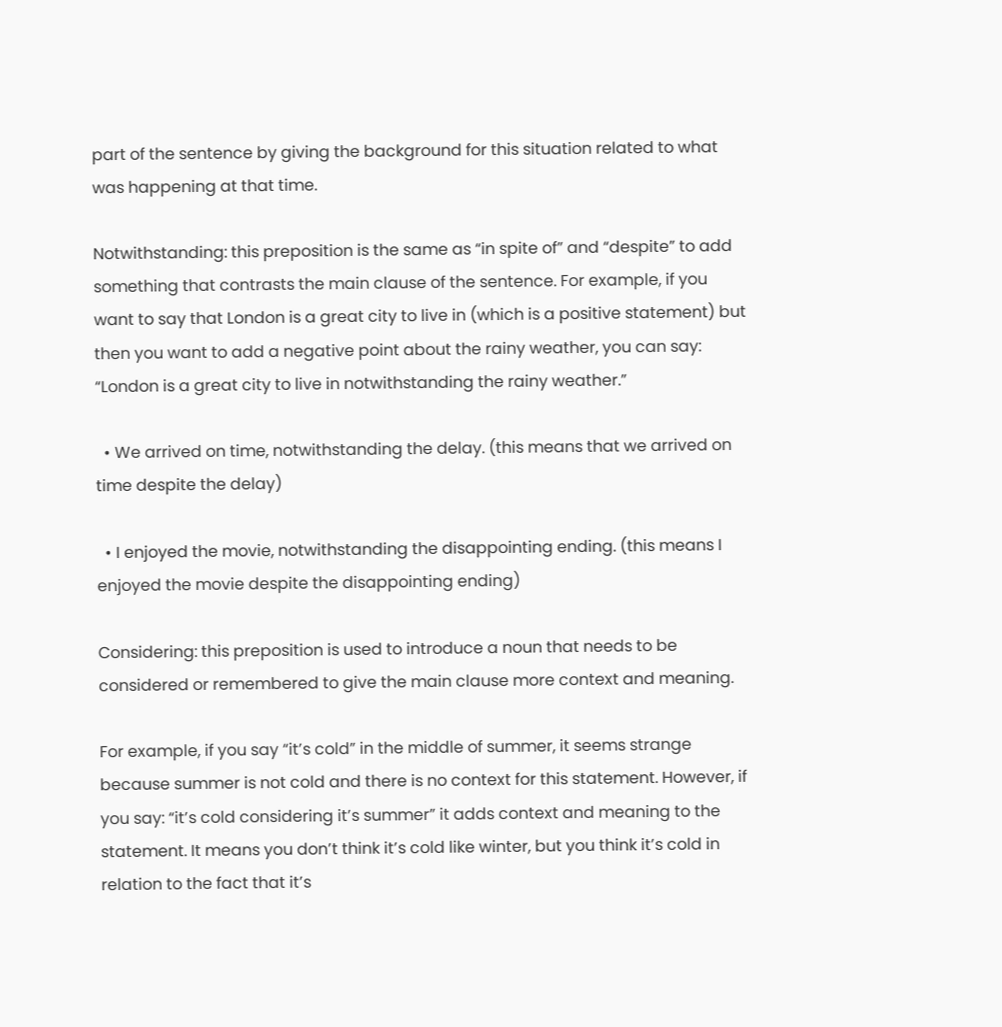part of the sentence by giving the background for this situation related to what was happening at that time.

Notwithstanding: this preposition is the same as “in spite of” and “despite” to add something that contrasts the main clause of the sentence. For example, if you want to say that London is a great city to live in (which is a positive statement) but then you want to add a negative point about the rainy weather, you can say: “London is a great city to live in notwithstanding the rainy weather.”

  • We arrived on time, notwithstanding the delay. (this means that we arrived on time despite the delay)

  • I enjoyed the movie, notwithstanding the disappointing ending. (this means I enjoyed the movie despite the disappointing ending)

Considering: this preposition is used to introduce a noun that needs to be considered or remembered to give the main clause more context and meaning.

For example, if you say “it’s cold” in the middle of summer, it seems strange because summer is not cold and there is no context for this statement. However, if you say: “it’s cold considering it’s summer” it adds context and meaning to the statement. It means you don’t think it’s cold like winter, but you think it’s cold in relation to the fact that it’s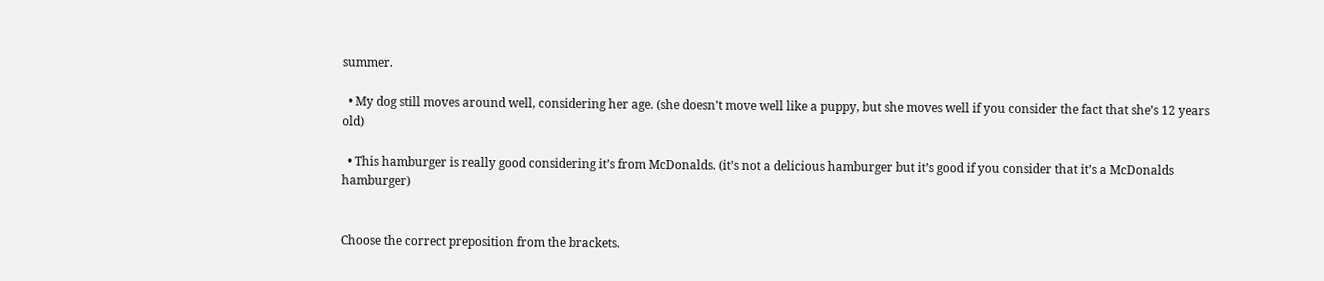summer.

  • My dog still moves around well, considering her age. (she doesn’t move well like a puppy, but she moves well if you consider the fact that she’s 12 years old)

  • This hamburger is really good considering it’s from McDonalds. (it’s not a delicious hamburger but it’s good if you consider that it’s a McDonalds hamburger)


Choose the correct preposition from the brackets.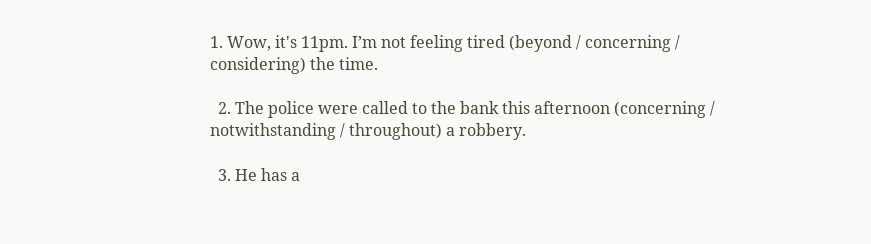1. Wow, it's 11pm. I’m not feeling tired (beyond / concerning / considering) the time.

  2. The police were called to the bank this afternoon (concerning / notwithstanding / throughout) a robbery.

  3. He has a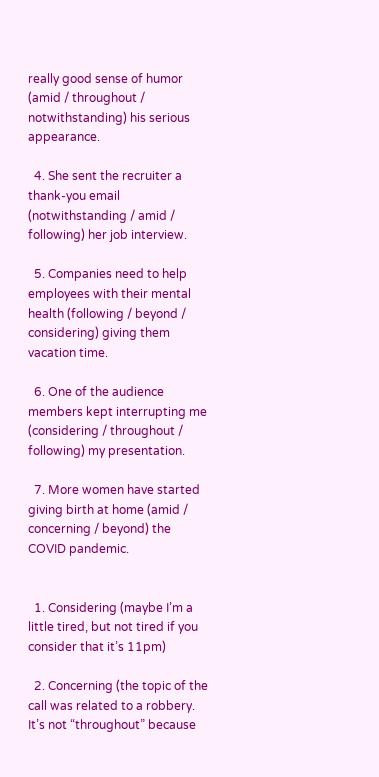really good sense of humor (amid / throughout / notwithstanding) his serious appearance.

  4. She sent the recruiter a thank-you email (notwithstanding / amid / following) her job interview.

  5. Companies need to help employees with their mental health (following / beyond / considering) giving them vacation time.

  6. One of the audience members kept interrupting me (considering / throughout / following) my presentation.

  7. More women have started giving birth at home (amid / concerning / beyond) the COVID pandemic.


  1. Considering (maybe I’m a little tired, but not tired if you consider that it’s 11pm)

  2. Concerning (the topic of the call was related to a robbery. It’s not “throughout” because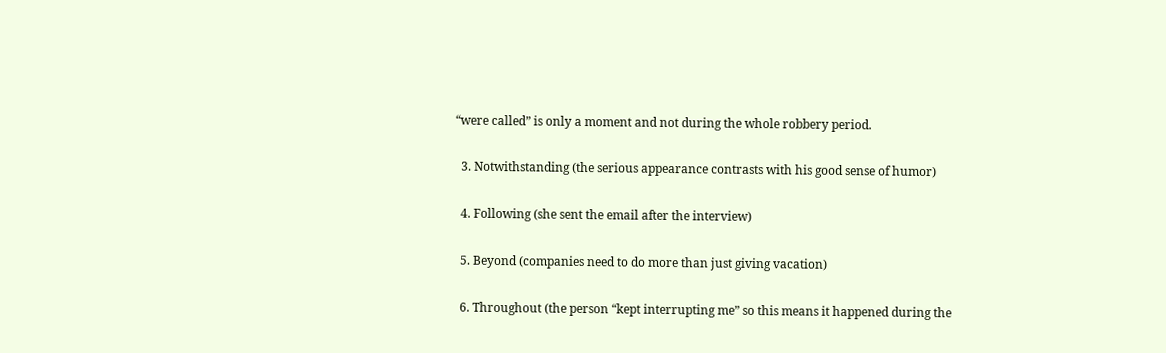“were called” is only a moment and not during the whole robbery period.

  3. Notwithstanding (the serious appearance contrasts with his good sense of humor)

  4. Following (she sent the email after the interview)

  5. Beyond (companies need to do more than just giving vacation)

  6. Throughout (the person “kept interrupting me” so this means it happened during the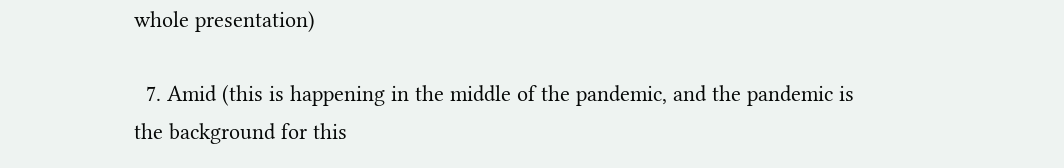whole presentation)

  7. Amid (this is happening in the middle of the pandemic, and the pandemic is the background for this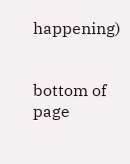happening)


bottom of page